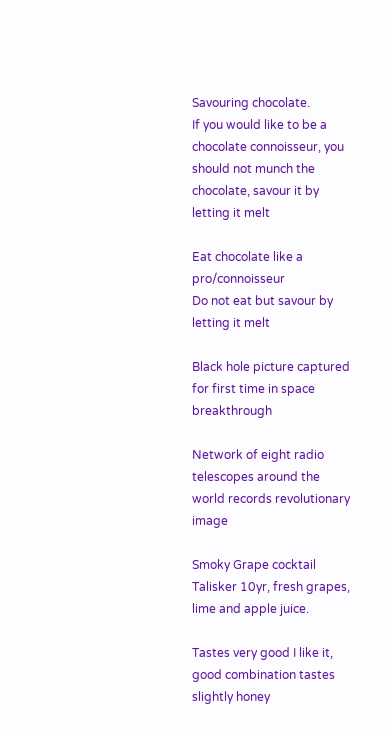Savouring chocolate.
If you would like to be a chocolate connoisseur, you should not munch the chocolate, savour it by letting it melt

Eat chocolate like a pro/connoisseur
Do not eat but savour by letting it melt

Black hole picture captured for first time in space breakthrough

Network of eight radio telescopes around the world records revolutionary image

Smoky Grape cocktail
Talisker 10yr, fresh grapes, lime and apple juice.

Tastes very good I like it, good combination tastes slightly honey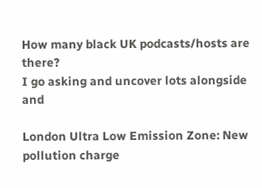How many black UK podcasts/hosts are there?
I go asking and uncover lots alongside and

London Ultra Low Emission Zone: New pollution charge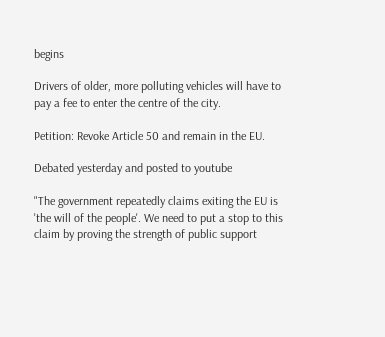begins

Drivers of older, more polluting vehicles will have to pay a fee to enter the centre of the city.

Petition: Revoke Article 50 and remain in the EU.

Debated yesterday and posted to youtube

"The government repeatedly claims exiting the EU is 'the will of the people'. We need to put a stop to this claim by proving the strength of public support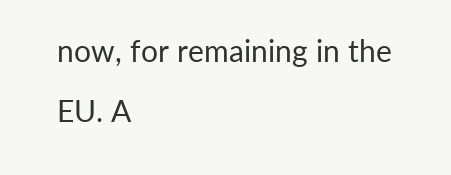now, for remaining in the EU. A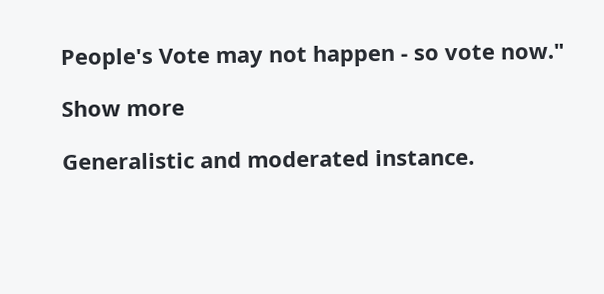People's Vote may not happen - so vote now."

Show more

Generalistic and moderated instance.